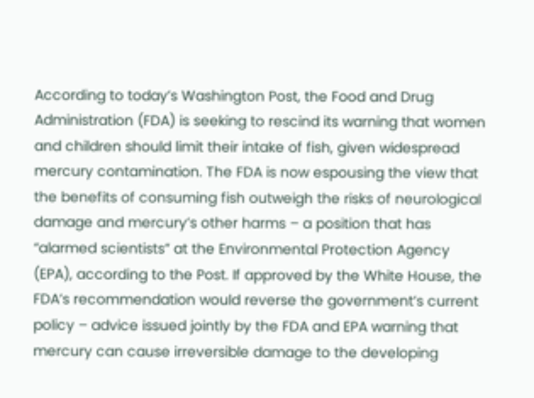According to today’s Washington Post, the Food and Drug Administration (FDA) is seeking to rescind its warning that women and children should limit their intake of fish, given widespread mercury contamination. The FDA is now espousing the view that the benefits of consuming fish outweigh the risks of neurological damage and mercury’s other harms – a position that has “alarmed scientists” at the Environmental Protection Agency (EPA), according to the Post. If approved by the White House, the FDA’s recommendation would reverse the government’s current policy – advice issued jointly by the FDA and EPA warning that mercury can cause irreversible damage to the developing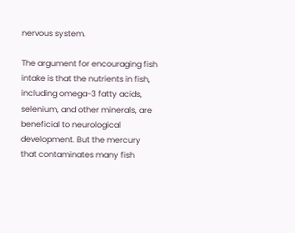nervous system.

The argument for encouraging fish intake is that the nutrients in fish, including omega-3 fatty acids, selenium, and other minerals, are beneficial to neurological development. But the mercury that contaminates many fish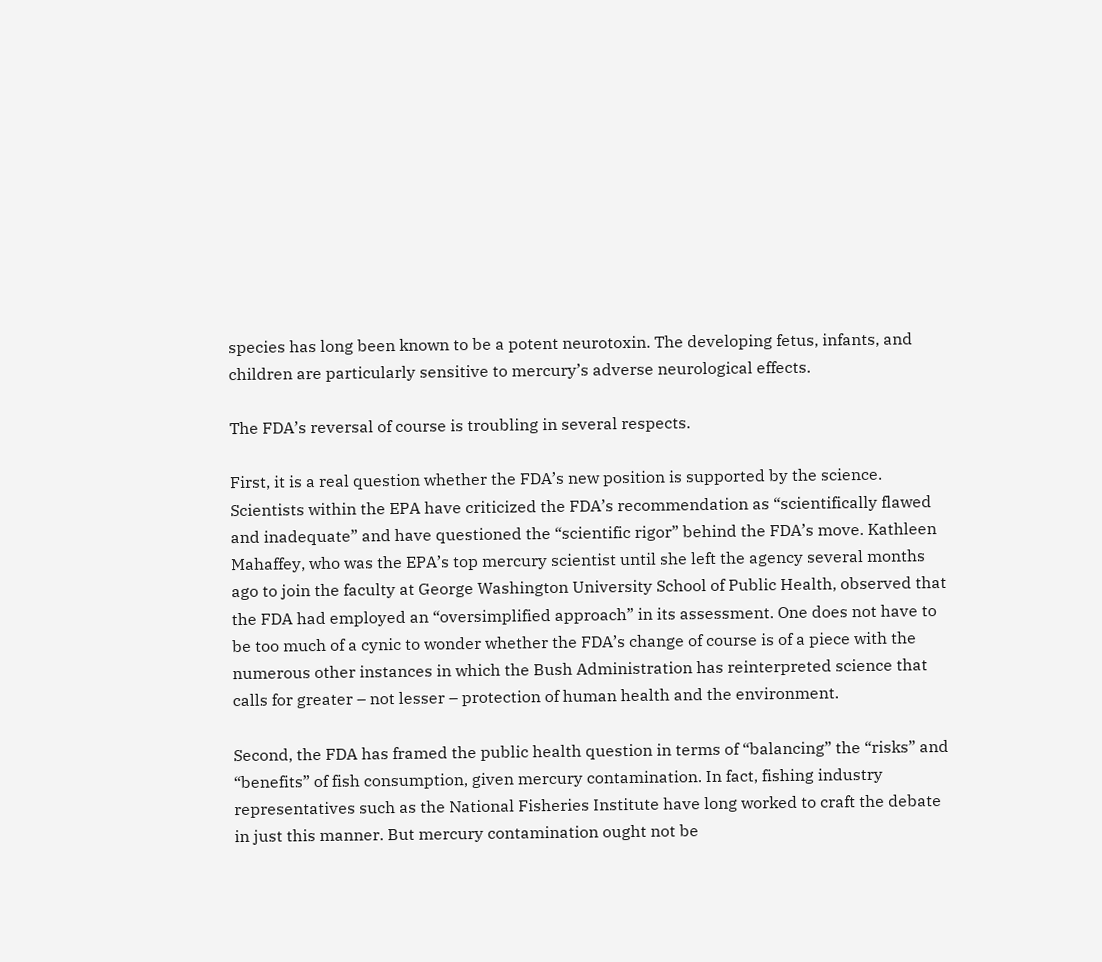species has long been known to be a potent neurotoxin. The developing fetus, infants, and children are particularly sensitive to mercury’s adverse neurological effects.

The FDA’s reversal of course is troubling in several respects.

First, it is a real question whether the FDA’s new position is supported by the science. Scientists within the EPA have criticized the FDA’s recommendation as “scientifically flawed and inadequate” and have questioned the “scientific rigor” behind the FDA’s move. Kathleen Mahaffey, who was the EPA’s top mercury scientist until she left the agency several months ago to join the faculty at George Washington University School of Public Health, observed that the FDA had employed an “oversimplified approach” in its assessment. One does not have to be too much of a cynic to wonder whether the FDA’s change of course is of a piece with the numerous other instances in which the Bush Administration has reinterpreted science that calls for greater – not lesser – protection of human health and the environment.

Second, the FDA has framed the public health question in terms of “balancing” the “risks” and “benefits” of fish consumption, given mercury contamination. In fact, fishing industry representatives such as the National Fisheries Institute have long worked to craft the debate in just this manner. But mercury contamination ought not be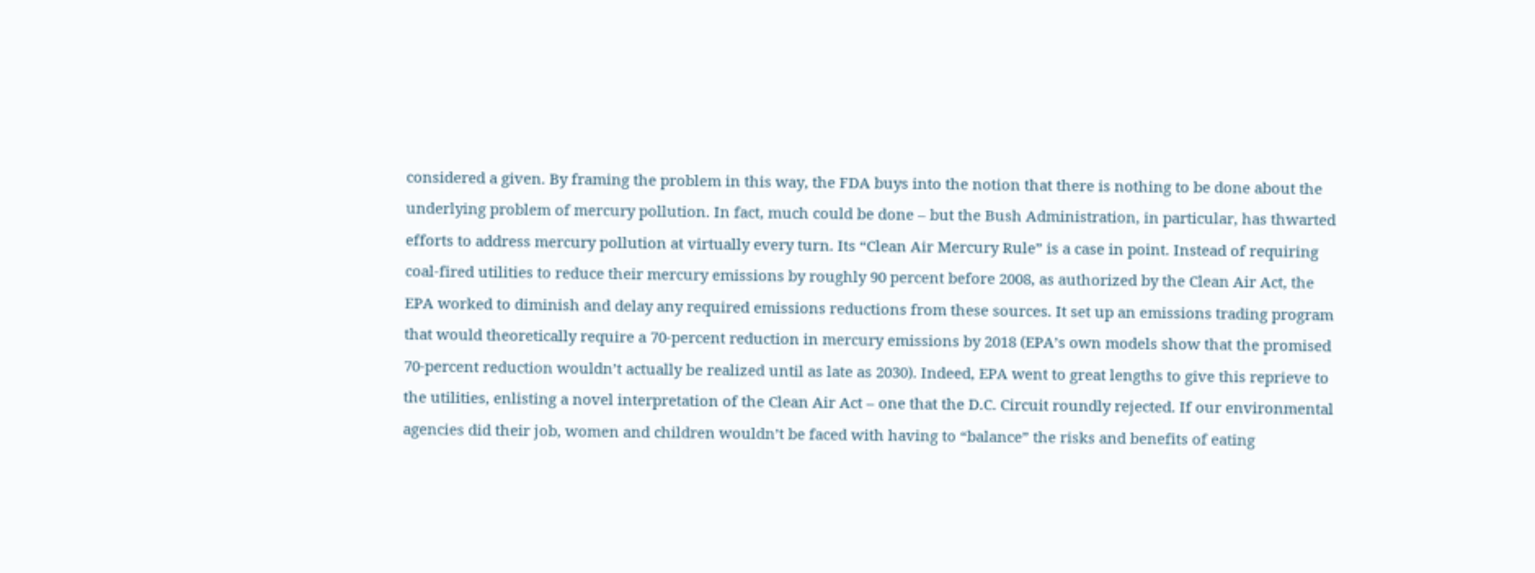considered a given. By framing the problem in this way, the FDA buys into the notion that there is nothing to be done about the underlying problem of mercury pollution. In fact, much could be done – but the Bush Administration, in particular, has thwarted efforts to address mercury pollution at virtually every turn. Its “Clean Air Mercury Rule” is a case in point. Instead of requiring coal-fired utilities to reduce their mercury emissions by roughly 90 percent before 2008, as authorized by the Clean Air Act, the EPA worked to diminish and delay any required emissions reductions from these sources. It set up an emissions trading program that would theoretically require a 70-percent reduction in mercury emissions by 2018 (EPA’s own models show that the promised 70-percent reduction wouldn’t actually be realized until as late as 2030). Indeed, EPA went to great lengths to give this reprieve to the utilities, enlisting a novel interpretation of the Clean Air Act – one that the D.C. Circuit roundly rejected. If our environmental agencies did their job, women and children wouldn’t be faced with having to “balance” the risks and benefits of eating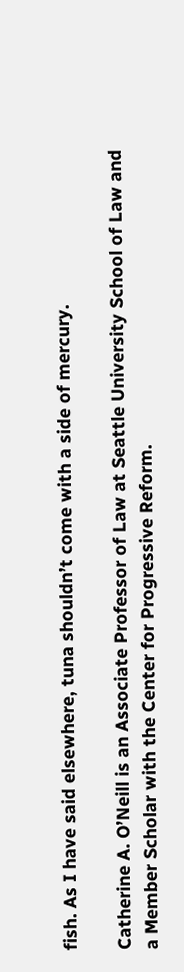fish. As I have said elsewhere, tuna shouldn’t come with a side of mercury.

Catherine A. O’Neill is an Associate Professor of Law at Seattle University School of Law and a Member Scholar with the Center for Progressive Reform.